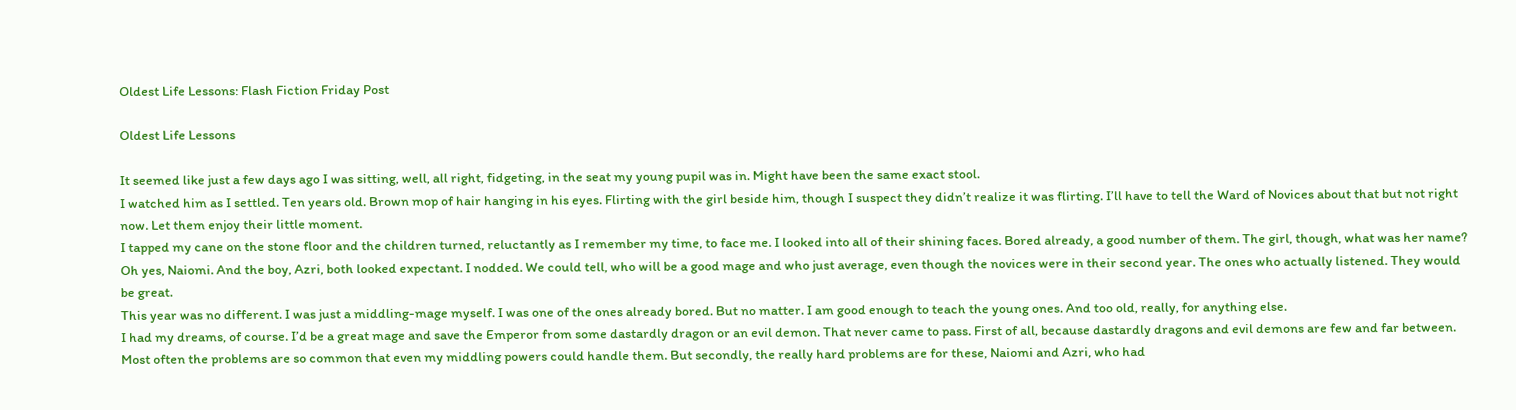Oldest Life Lessons: Flash Fiction Friday Post

Oldest Life Lessons

It seemed like just a few days ago I was sitting, well, all right, fidgeting, in the seat my young pupil was in. Might have been the same exact stool.
I watched him as I settled. Ten years old. Brown mop of hair hanging in his eyes. Flirting with the girl beside him, though I suspect they didn’t realize it was flirting. I’ll have to tell the Ward of Novices about that but not right now. Let them enjoy their little moment.
I tapped my cane on the stone floor and the children turned, reluctantly as I remember my time, to face me. I looked into all of their shining faces. Bored already, a good number of them. The girl, though, what was her name? Oh yes, Naiomi. And the boy, Azri, both looked expectant. I nodded. We could tell, who will be a good mage and who just average, even though the novices were in their second year. The ones who actually listened. They would be great.
This year was no different. I was just a middling-mage myself. I was one of the ones already bored. But no matter. I am good enough to teach the young ones. And too old, really, for anything else.
I had my dreams, of course. I’d be a great mage and save the Emperor from some dastardly dragon or an evil demon. That never came to pass. First of all, because dastardly dragons and evil demons are few and far between. Most often the problems are so common that even my middling powers could handle them. But secondly, the really hard problems are for these, Naiomi and Azri, who had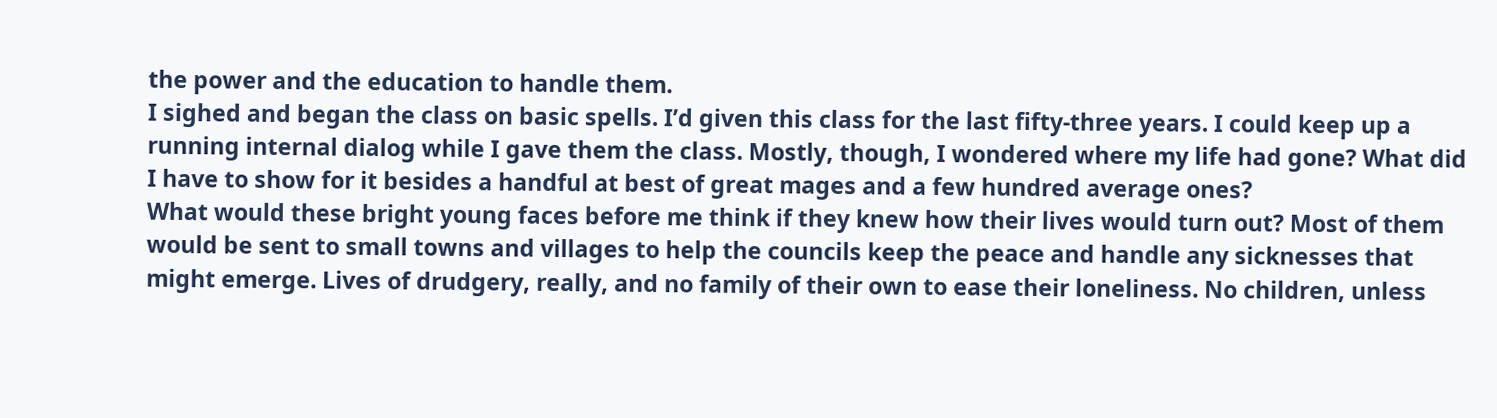the power and the education to handle them.
I sighed and began the class on basic spells. I’d given this class for the last fifty-three years. I could keep up a running internal dialog while I gave them the class. Mostly, though, I wondered where my life had gone? What did I have to show for it besides a handful at best of great mages and a few hundred average ones?
What would these bright young faces before me think if they knew how their lives would turn out? Most of them would be sent to small towns and villages to help the councils keep the peace and handle any sicknesses that might emerge. Lives of drudgery, really, and no family of their own to ease their loneliness. No children, unless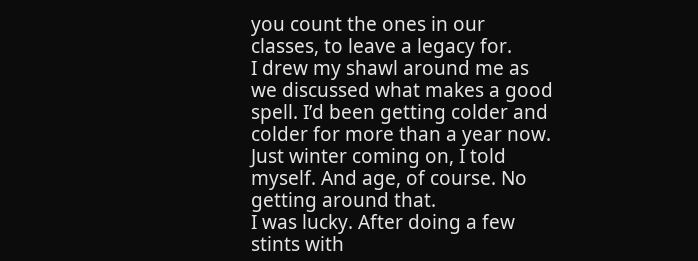you count the ones in our classes, to leave a legacy for.
I drew my shawl around me as we discussed what makes a good spell. I’d been getting colder and colder for more than a year now. Just winter coming on, I told myself. And age, of course. No getting around that.
I was lucky. After doing a few stints with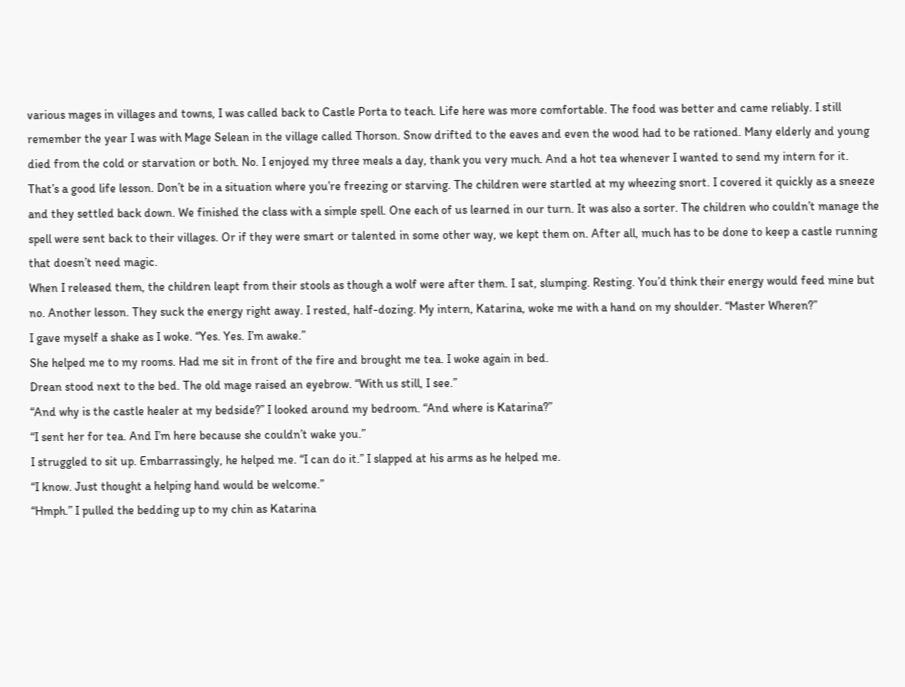various mages in villages and towns, I was called back to Castle Porta to teach. Life here was more comfortable. The food was better and came reliably. I still remember the year I was with Mage Selean in the village called Thorson. Snow drifted to the eaves and even the wood had to be rationed. Many elderly and young died from the cold or starvation or both. No. I enjoyed my three meals a day, thank you very much. And a hot tea whenever I wanted to send my intern for it.
That’s a good life lesson. Don’t be in a situation where you’re freezing or starving. The children were startled at my wheezing snort. I covered it quickly as a sneeze and they settled back down. We finished the class with a simple spell. One each of us learned in our turn. It was also a sorter. The children who couldn’t manage the spell were sent back to their villages. Or if they were smart or talented in some other way, we kept them on. After all, much has to be done to keep a castle running that doesn’t need magic.
When I released them, the children leapt from their stools as though a wolf were after them. I sat, slumping. Resting. You’d think their energy would feed mine but no. Another lesson. They suck the energy right away. I rested, half-dozing. My intern, Katarina, woke me with a hand on my shoulder. “Master Wheren?”
I gave myself a shake as I woke. “Yes. Yes. I’m awake.”
She helped me to my rooms. Had me sit in front of the fire and brought me tea. I woke again in bed.
Drean stood next to the bed. The old mage raised an eyebrow. “With us still, I see.”
“And why is the castle healer at my bedside?” I looked around my bedroom. “And where is Katarina?”
“I sent her for tea. And I’m here because she couldn’t wake you.”
I struggled to sit up. Embarrassingly, he helped me. “I can do it.” I slapped at his arms as he helped me.
“I know. Just thought a helping hand would be welcome.”
“Hmph.” I pulled the bedding up to my chin as Katarina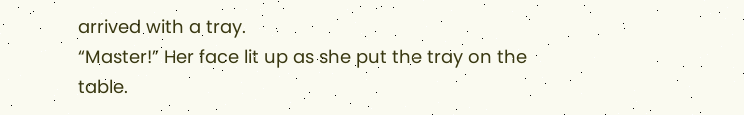arrived with a tray.
“Master!” Her face lit up as she put the tray on the table.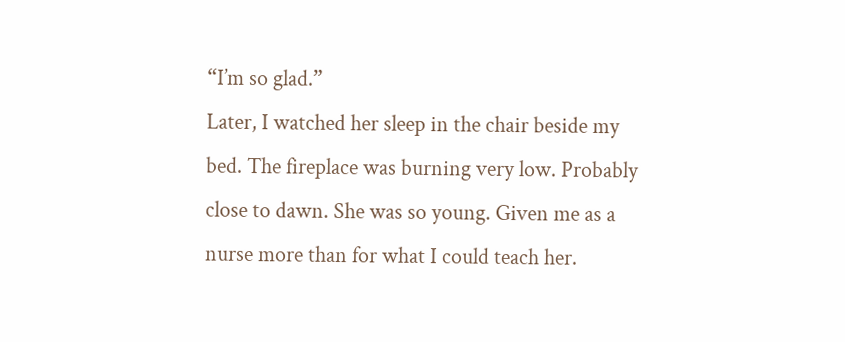“I’m so glad.”
Later, I watched her sleep in the chair beside my bed. The fireplace was burning very low. Probably close to dawn. She was so young. Given me as a nurse more than for what I could teach her.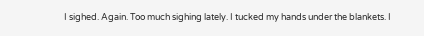I sighed. Again. Too much sighing lately. I tucked my hands under the blankets. I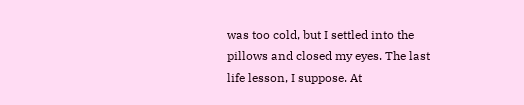was too cold, but I settled into the pillows and closed my eyes. The last life lesson, I suppose. At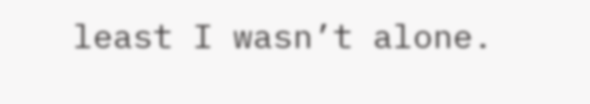least I wasn’t alone.